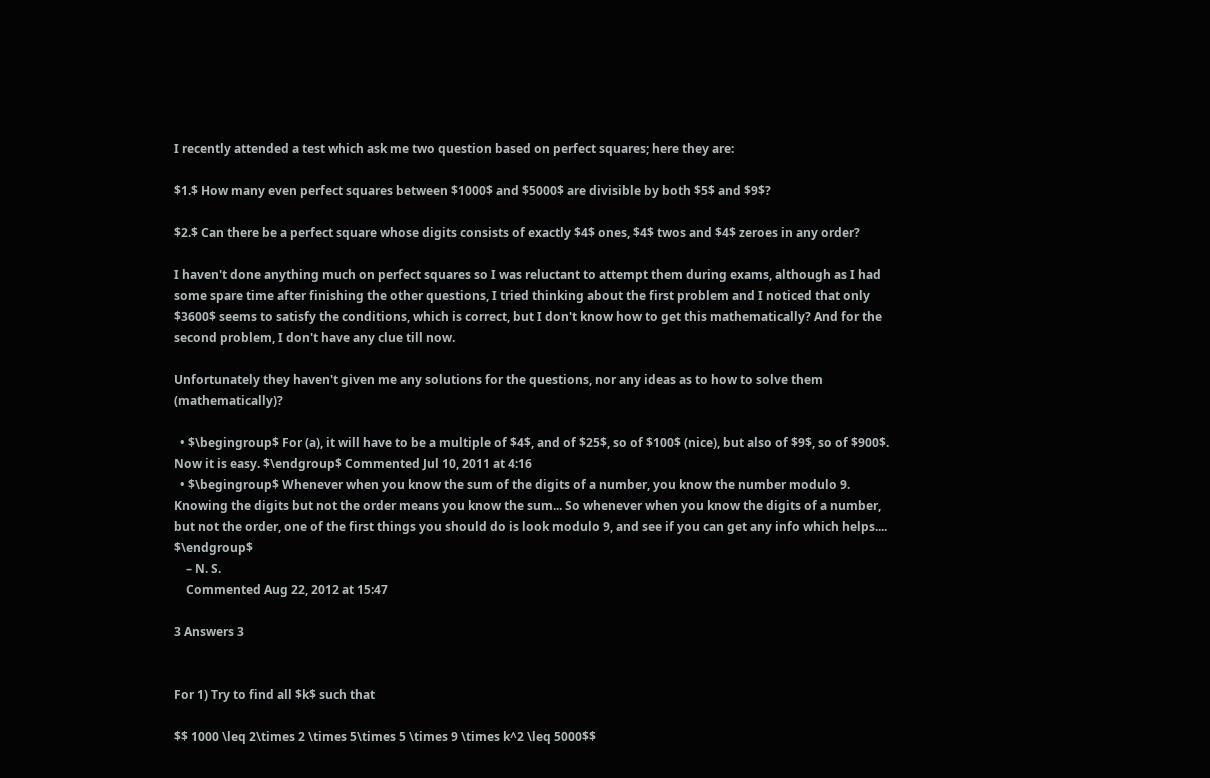I recently attended a test which ask me two question based on perfect squares; here they are:

$1.$ How many even perfect squares between $1000$ and $5000$ are divisible by both $5$ and $9$?

$2.$ Can there be a perfect square whose digits consists of exactly $4$ ones, $4$ twos and $4$ zeroes in any order?

I haven't done anything much on perfect squares so I was reluctant to attempt them during exams, although as I had some spare time after finishing the other questions, I tried thinking about the first problem and I noticed that only $3600$ seems to satisfy the conditions, which is correct, but I don't know how to get this mathematically? And for the second problem, I don't have any clue till now.

Unfortunately they haven't given me any solutions for the questions, nor any ideas as to how to solve them (mathematically)?

  • $\begingroup$ For (a), it will have to be a multiple of $4$, and of $25$, so of $100$ (nice), but also of $9$, so of $900$. Now it is easy. $\endgroup$ Commented Jul 10, 2011 at 4:16
  • $\begingroup$ Whenever when you know the sum of the digits of a number, you know the number modulo 9. Knowing the digits but not the order means you know the sum... So whenever when you know the digits of a number, but not the order, one of the first things you should do is look modulo 9, and see if you can get any info which helps.... $\endgroup$
    – N. S.
    Commented Aug 22, 2012 at 15:47

3 Answers 3


For 1) Try to find all $k$ such that

$$ 1000 \leq 2\times 2 \times 5\times 5 \times 9 \times k^2 \leq 5000$$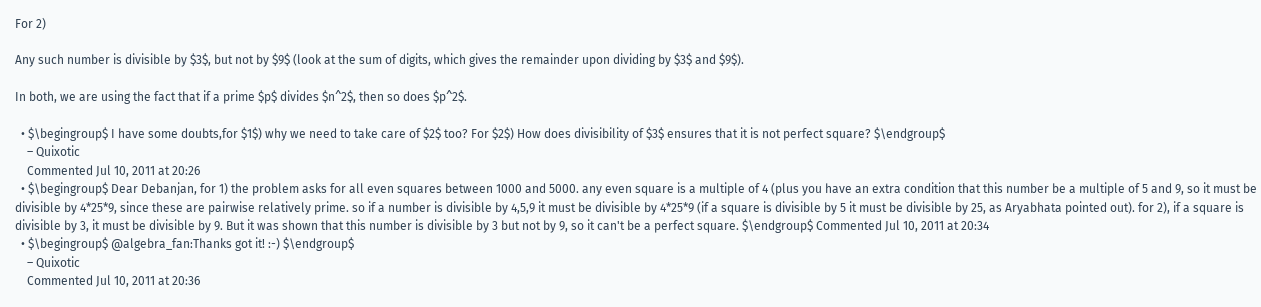For 2)

Any such number is divisible by $3$, but not by $9$ (look at the sum of digits, which gives the remainder upon dividing by $3$ and $9$).

In both, we are using the fact that if a prime $p$ divides $n^2$, then so does $p^2$.

  • $\begingroup$ I have some doubts,for $1$) why we need to take care of $2$ too? For $2$) How does divisibility of $3$ ensures that it is not perfect square? $\endgroup$
    – Quixotic
    Commented Jul 10, 2011 at 20:26
  • $\begingroup$ Dear Debanjan, for 1) the problem asks for all even squares between 1000 and 5000. any even square is a multiple of 4 (plus you have an extra condition that this number be a multiple of 5 and 9, so it must be divisible by 4*25*9, since these are pairwise relatively prime. so if a number is divisible by 4,5,9 it must be divisible by 4*25*9 (if a square is divisible by 5 it must be divisible by 25, as Aryabhata pointed out). for 2), if a square is divisible by 3, it must be divisible by 9. But it was shown that this number is divisible by 3 but not by 9, so it can't be a perfect square. $\endgroup$ Commented Jul 10, 2011 at 20:34
  • $\begingroup$ @algebra_fan:Thanks got it! :-) $\endgroup$
    – Quixotic
    Commented Jul 10, 2011 at 20:36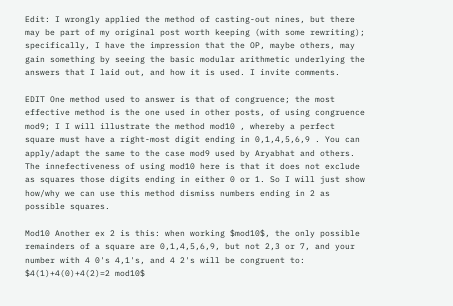Edit: I wrongly applied the method of casting-out nines, but there may be part of my original post worth keeping (with some rewriting); specifically, I have the impression that the OP, maybe others, may gain something by seeing the basic modular arithmetic underlying the answers that I laid out, and how it is used. I invite comments.

EDIT One method used to answer is that of congruence; the most effective method is the one used in other posts, of using congruence mod9; I I will illustrate the method mod10 , whereby a perfect square must have a right-most digit ending in 0,1,4,5,6,9 . You can apply/adapt the same to the case mod9 used by Aryabhat and others. The innefectiveness of using mod10 here is that it does not exclude as squares those digits ending in either 0 or 1. So I will just show how/why we can use this method dismiss numbers ending in 2 as possible squares.

Mod10 Another ex 2 is this: when working $mod10$, the only possible remainders of a square are 0,1,4,5,6,9, but not 2,3 or 7, and your number with 4 0's 4,1's, and 4 2's will be congruent to: $4(1)+4(0)+4(2)=2 mod10$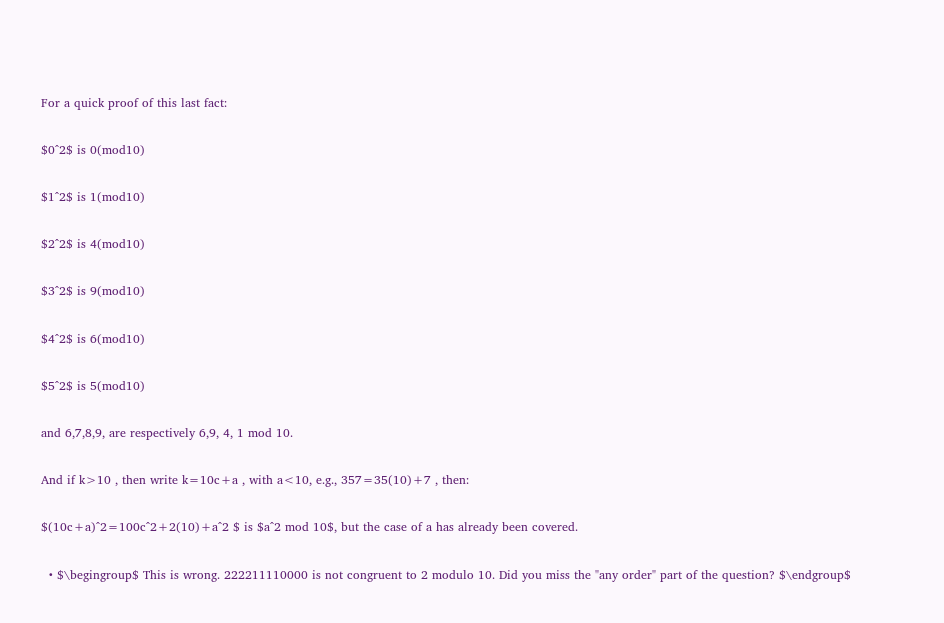For a quick proof of this last fact:

$0^2$ is 0(mod10)

$1^2$ is 1(mod10)

$2^2$ is 4(mod10)

$3^2$ is 9(mod10)

$4^2$ is 6(mod10)

$5^2$ is 5(mod10)

and 6,7,8,9, are respectively 6,9, 4, 1 mod 10.

And if k>10 , then write k=10c+a , with a<10, e.g., 357=35(10)+7 , then:

$(10c+a)^2=100c^2+2(10)+a^2 $ is $a^2 mod 10$, but the case of a has already been covered.

  • $\begingroup$ This is wrong. 222211110000 is not congruent to 2 modulo 10. Did you miss the "any order" part of the question? $\endgroup$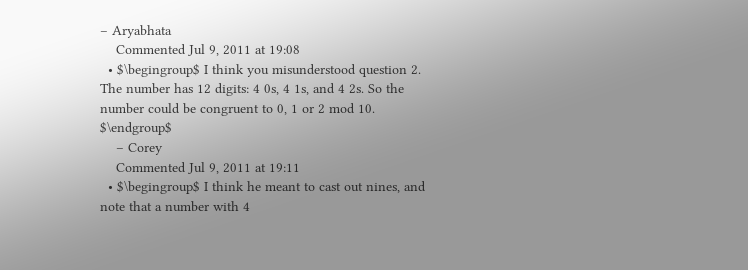– Aryabhata
    Commented Jul 9, 2011 at 19:08
  • $\begingroup$ I think you misunderstood question 2. The number has 12 digits: 4 0s, 4 1s, and 4 2s. So the number could be congruent to 0, 1 or 2 mod 10. $\endgroup$
    – Corey
    Commented Jul 9, 2011 at 19:11
  • $\begingroup$ I think he meant to cast out nines, and note that a number with 4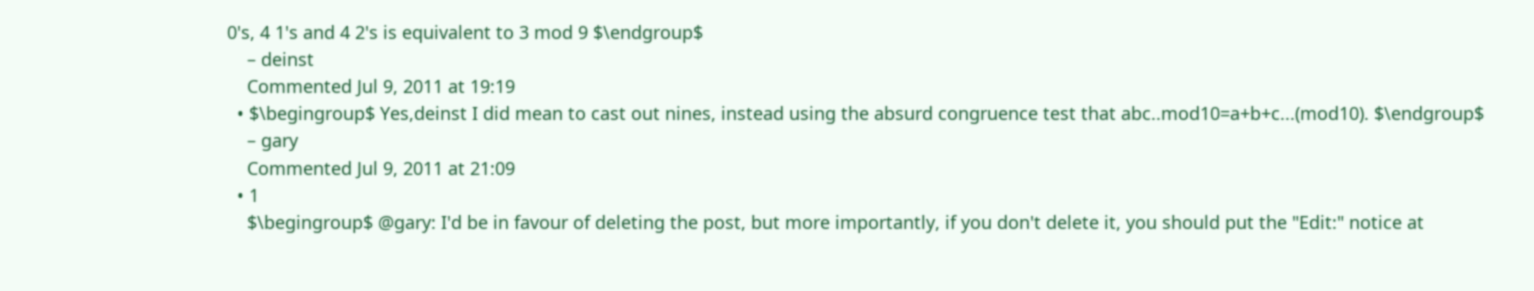0's, 4 1's and 4 2's is equivalent to 3 mod 9 $\endgroup$
    – deinst
    Commented Jul 9, 2011 at 19:19
  • $\begingroup$ Yes,deinst I did mean to cast out nines, instead using the absurd congruence test that abc..mod10=a+b+c...(mod10). $\endgroup$
    – gary
    Commented Jul 9, 2011 at 21:09
  • 1
    $\begingroup$ @gary: I'd be in favour of deleting the post, but more importantly, if you don't delete it, you should put the "Edit:" notice at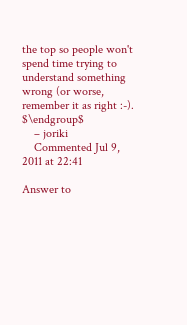the top so people won't spend time trying to understand something wrong (or worse, remember it as right :-). $\endgroup$
    – joriki
    Commented Jul 9, 2011 at 22:41

Answer to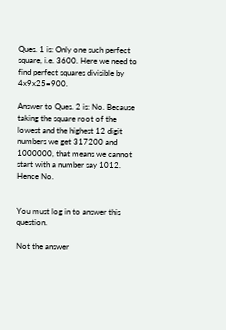Ques. 1 is: Only one such perfect square, i.e. 3600. Here we need to find perfect squares divisible by 4x9x25=900.

Answer to Ques. 2 is: No. Because taking the square root of the lowest and the highest 12 digit numbers we get 317200 and 1000000, that means we cannot start with a number say 1012. Hence No.


You must log in to answer this question.

Not the answer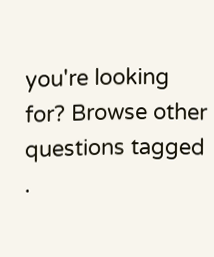you're looking for? Browse other questions tagged .